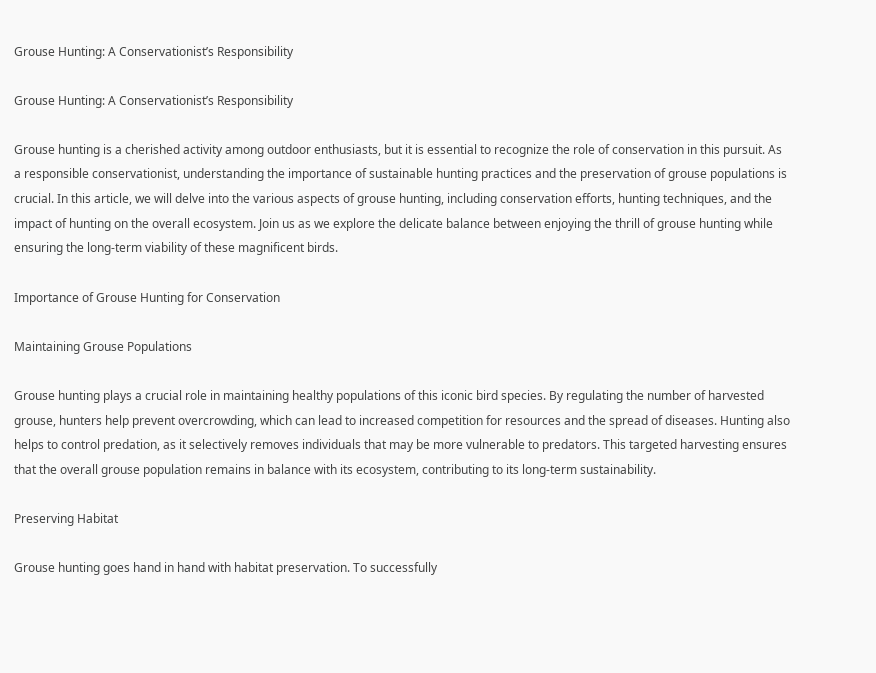Grouse Hunting: A Conservationist’s Responsibility

Grouse Hunting: A Conservationist’s Responsibility

Grouse hunting is a cherished activity among outdoor enthusiasts, but it is essential to recognize the role of conservation in this pursuit. As a responsible conservationist, understanding the importance of sustainable hunting practices and the preservation of grouse populations is crucial. In this article, we will delve into the various aspects of grouse hunting, including conservation efforts, hunting techniques, and the impact of hunting on the overall ecosystem. Join us as we explore the delicate balance between enjoying the thrill of grouse hunting while ensuring the long-term viability of these magnificent birds.

Importance of Grouse Hunting for Conservation

Maintaining Grouse Populations

Grouse hunting plays a crucial role in maintaining healthy populations of this iconic bird species. By regulating the number of harvested grouse, hunters help prevent overcrowding, which can lead to increased competition for resources and the spread of diseases. Hunting also helps to control predation, as it selectively removes individuals that may be more vulnerable to predators. This targeted harvesting ensures that the overall grouse population remains in balance with its ecosystem, contributing to its long-term sustainability.

Preserving Habitat

Grouse hunting goes hand in hand with habitat preservation. To successfully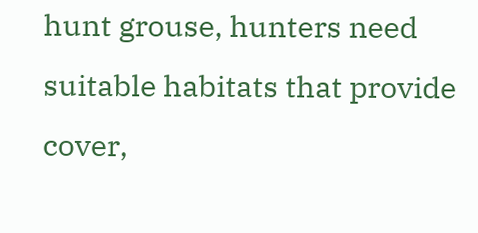hunt grouse, hunters need suitable habitats that provide cover,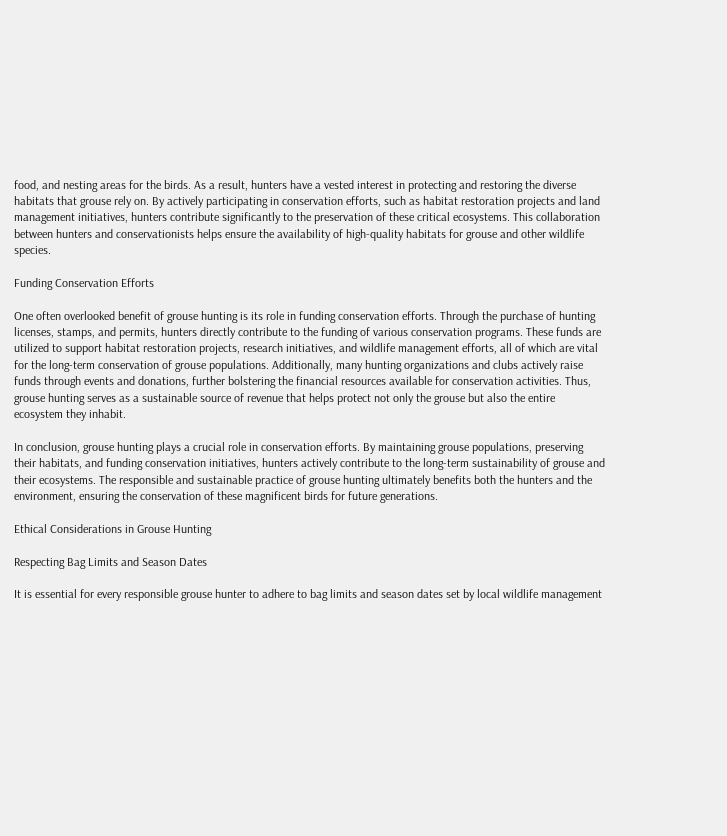food, and nesting areas for the birds. As a result, hunters have a vested interest in protecting and restoring the diverse habitats that grouse rely on. By actively participating in conservation efforts, such as habitat restoration projects and land management initiatives, hunters contribute significantly to the preservation of these critical ecosystems. This collaboration between hunters and conservationists helps ensure the availability of high-quality habitats for grouse and other wildlife species.

Funding Conservation Efforts

One often overlooked benefit of grouse hunting is its role in funding conservation efforts. Through the purchase of hunting licenses, stamps, and permits, hunters directly contribute to the funding of various conservation programs. These funds are utilized to support habitat restoration projects, research initiatives, and wildlife management efforts, all of which are vital for the long-term conservation of grouse populations. Additionally, many hunting organizations and clubs actively raise funds through events and donations, further bolstering the financial resources available for conservation activities. Thus, grouse hunting serves as a sustainable source of revenue that helps protect not only the grouse but also the entire ecosystem they inhabit.

In conclusion, grouse hunting plays a crucial role in conservation efforts. By maintaining grouse populations, preserving their habitats, and funding conservation initiatives, hunters actively contribute to the long-term sustainability of grouse and their ecosystems. The responsible and sustainable practice of grouse hunting ultimately benefits both the hunters and the environment, ensuring the conservation of these magnificent birds for future generations.

Ethical Considerations in Grouse Hunting

Respecting Bag Limits and Season Dates

It is essential for every responsible grouse hunter to adhere to bag limits and season dates set by local wildlife management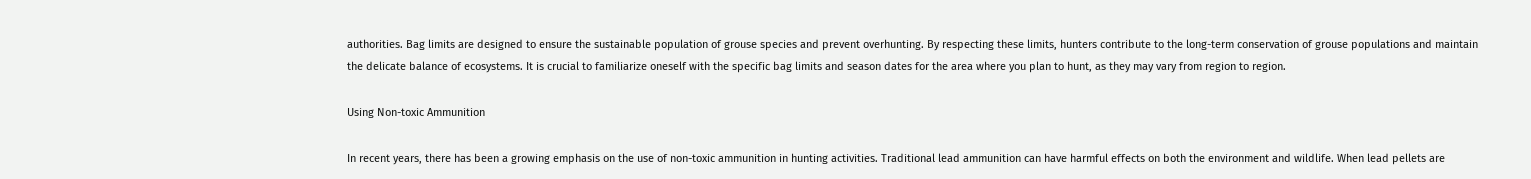authorities. Bag limits are designed to ensure the sustainable population of grouse species and prevent overhunting. By respecting these limits, hunters contribute to the long-term conservation of grouse populations and maintain the delicate balance of ecosystems. It is crucial to familiarize oneself with the specific bag limits and season dates for the area where you plan to hunt, as they may vary from region to region.

Using Non-toxic Ammunition

In recent years, there has been a growing emphasis on the use of non-toxic ammunition in hunting activities. Traditional lead ammunition can have harmful effects on both the environment and wildlife. When lead pellets are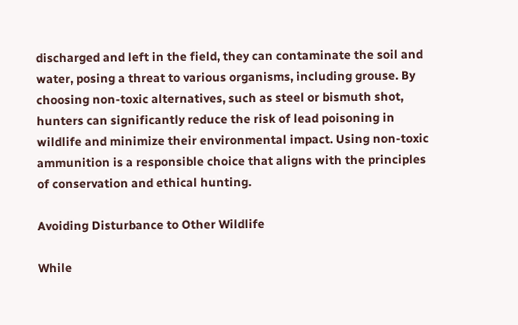discharged and left in the field, they can contaminate the soil and water, posing a threat to various organisms, including grouse. By choosing non-toxic alternatives, such as steel or bismuth shot, hunters can significantly reduce the risk of lead poisoning in wildlife and minimize their environmental impact. Using non-toxic ammunition is a responsible choice that aligns with the principles of conservation and ethical hunting.

Avoiding Disturbance to Other Wildlife

While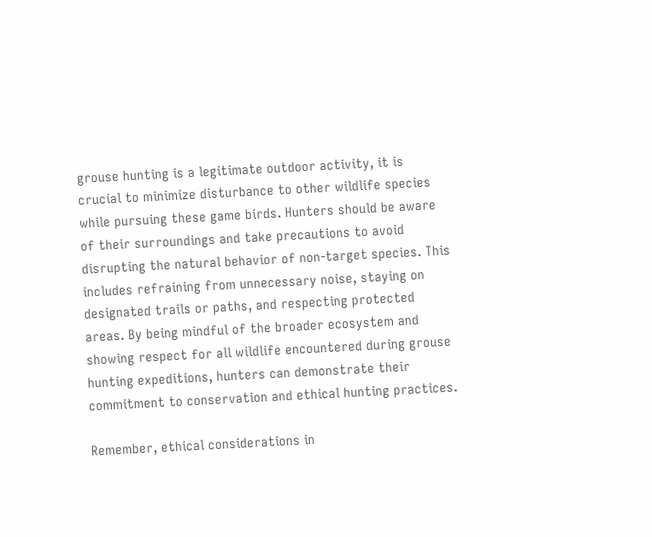grouse hunting is a legitimate outdoor activity, it is crucial to minimize disturbance to other wildlife species while pursuing these game birds. Hunters should be aware of their surroundings and take precautions to avoid disrupting the natural behavior of non-target species. This includes refraining from unnecessary noise, staying on designated trails or paths, and respecting protected areas. By being mindful of the broader ecosystem and showing respect for all wildlife encountered during grouse hunting expeditions, hunters can demonstrate their commitment to conservation and ethical hunting practices.

Remember, ethical considerations in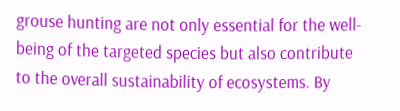grouse hunting are not only essential for the well-being of the targeted species but also contribute to the overall sustainability of ecosystems. By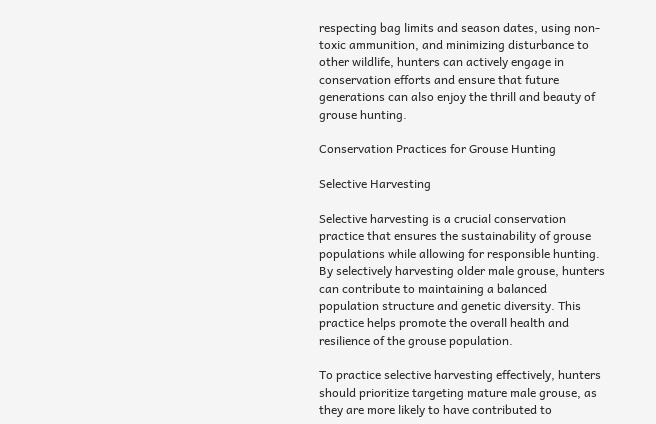respecting bag limits and season dates, using non-toxic ammunition, and minimizing disturbance to other wildlife, hunters can actively engage in conservation efforts and ensure that future generations can also enjoy the thrill and beauty of grouse hunting.

Conservation Practices for Grouse Hunting

Selective Harvesting

Selective harvesting is a crucial conservation practice that ensures the sustainability of grouse populations while allowing for responsible hunting. By selectively harvesting older male grouse, hunters can contribute to maintaining a balanced population structure and genetic diversity. This practice helps promote the overall health and resilience of the grouse population.

To practice selective harvesting effectively, hunters should prioritize targeting mature male grouse, as they are more likely to have contributed to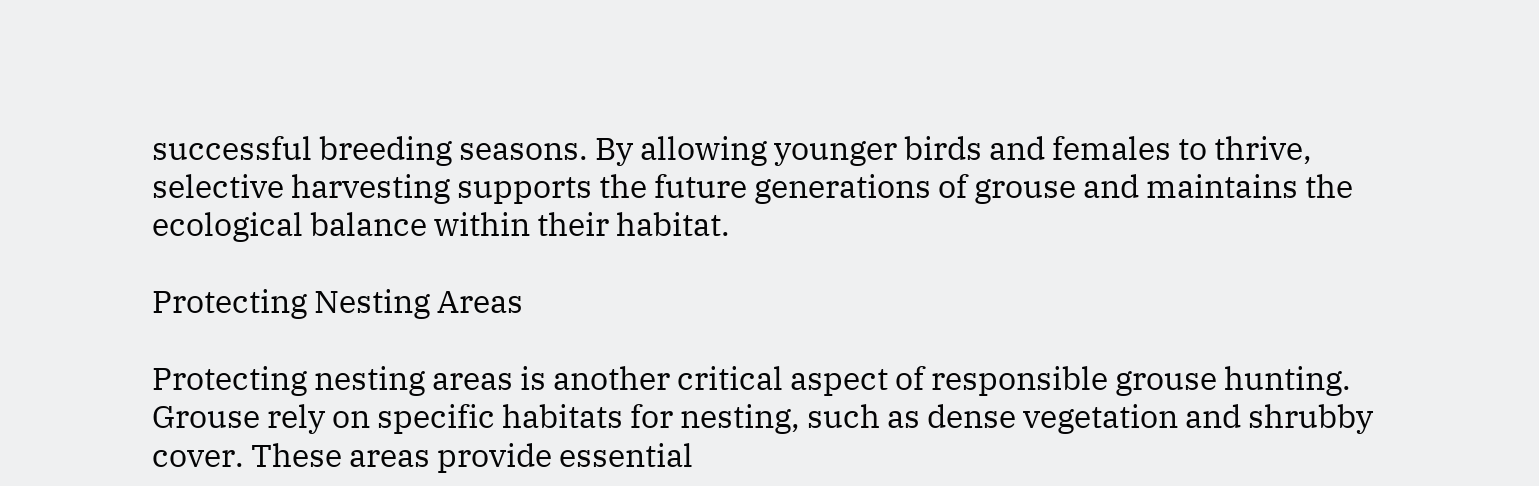successful breeding seasons. By allowing younger birds and females to thrive, selective harvesting supports the future generations of grouse and maintains the ecological balance within their habitat.

Protecting Nesting Areas

Protecting nesting areas is another critical aspect of responsible grouse hunting. Grouse rely on specific habitats for nesting, such as dense vegetation and shrubby cover. These areas provide essential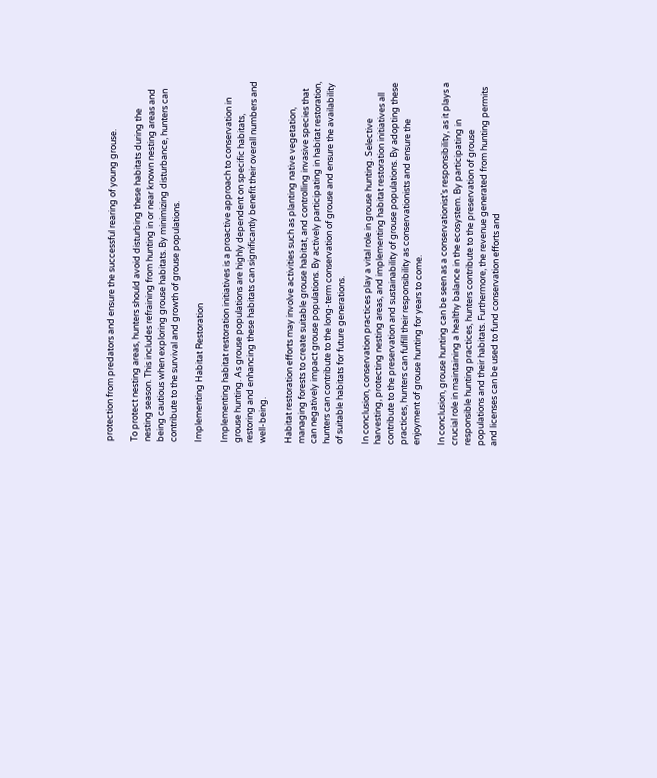protection from predators and ensure the successful rearing of young grouse.

To protect nesting areas, hunters should avoid disturbing these habitats during the nesting season. This includes refraining from hunting in or near known nesting areas and being cautious when exploring grouse habitats. By minimizing disturbance, hunters can contribute to the survival and growth of grouse populations.

Implementing Habitat Restoration

Implementing habitat restoration initiatives is a proactive approach to conservation in grouse hunting. As grouse populations are highly dependent on specific habitats, restoring and enhancing these habitats can significantly benefit their overall numbers and well-being.

Habitat restoration efforts may involve activities such as planting native vegetation, managing forests to create suitable grouse habitat, and controlling invasive species that can negatively impact grouse populations. By actively participating in habitat restoration, hunters can contribute to the long-term conservation of grouse and ensure the availability of suitable habitats for future generations.

In conclusion, conservation practices play a vital role in grouse hunting. Selective harvesting, protecting nesting areas, and implementing habitat restoration initiatives all contribute to the preservation and sustainability of grouse populations. By adopting these practices, hunters can fulfill their responsibility as conservationists and ensure the enjoyment of grouse hunting for years to come.

In conclusion, grouse hunting can be seen as a conservationist’s responsibility, as it plays a crucial role in maintaining a healthy balance in the ecosystem. By participating in responsible hunting practices, hunters contribute to the preservation of grouse populations and their habitats. Furthermore, the revenue generated from hunting permits and licenses can be used to fund conservation efforts and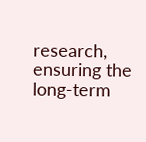research, ensuring the long-term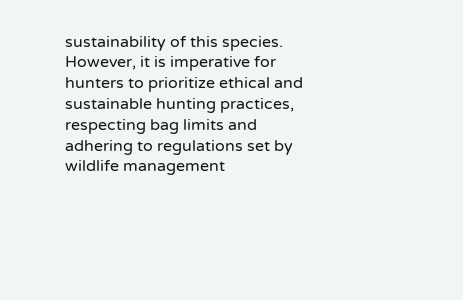sustainability of this species. However, it is imperative for hunters to prioritize ethical and sustainable hunting practices, respecting bag limits and adhering to regulations set by wildlife management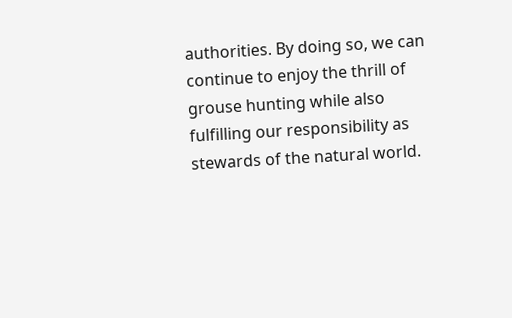authorities. By doing so, we can continue to enjoy the thrill of grouse hunting while also fulfilling our responsibility as stewards of the natural world.